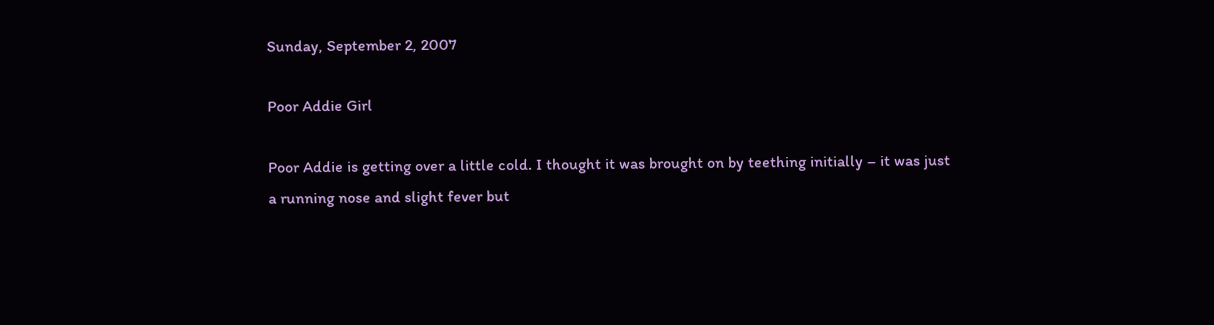Sunday, September 2, 2007

Poor Addie Girl

Poor Addie is getting over a little cold. I thought it was brought on by teething initially – it was just a running nose and slight fever but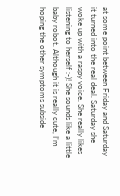at some point between Friday and Saturday it turned into the real deal. Saturday she woke up with a raspy voice. She really likes listening to herself :-)! She sounds like a little baby robot. Although it is really cute, I’m hoping the other symptoms subside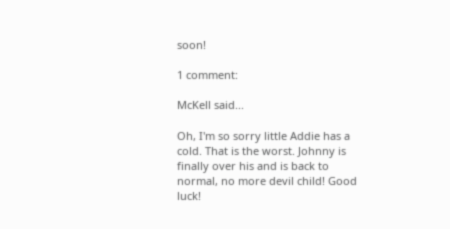soon!

1 comment:

McKell said...

Oh, I'm so sorry little Addie has a cold. That is the worst. Johnny is finally over his and is back to normal, no more devil child! Good luck!